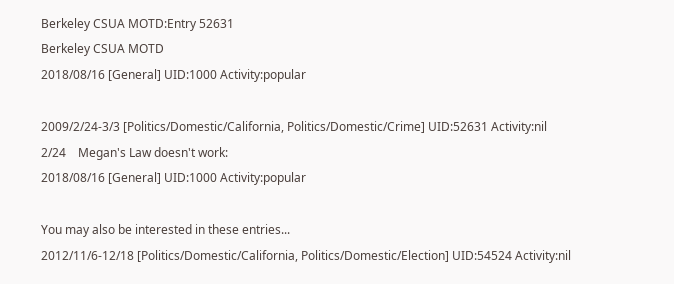Berkeley CSUA MOTD:Entry 52631
Berkeley CSUA MOTD
2018/08/16 [General] UID:1000 Activity:popular

2009/2/24-3/3 [Politics/Domestic/California, Politics/Domestic/Crime] UID:52631 Activity:nil
2/24    Megan's Law doesn't work:
2018/08/16 [General] UID:1000 Activity:popular

You may also be interested in these entries...
2012/11/6-12/18 [Politics/Domestic/California, Politics/Domestic/Election] UID:54524 Activity:nil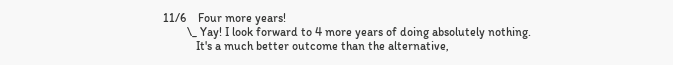11/6    Four more years!
        \_ Yay! I look forward to 4 more years of doing absolutely nothing.
           It's a much better outcome than the alternative,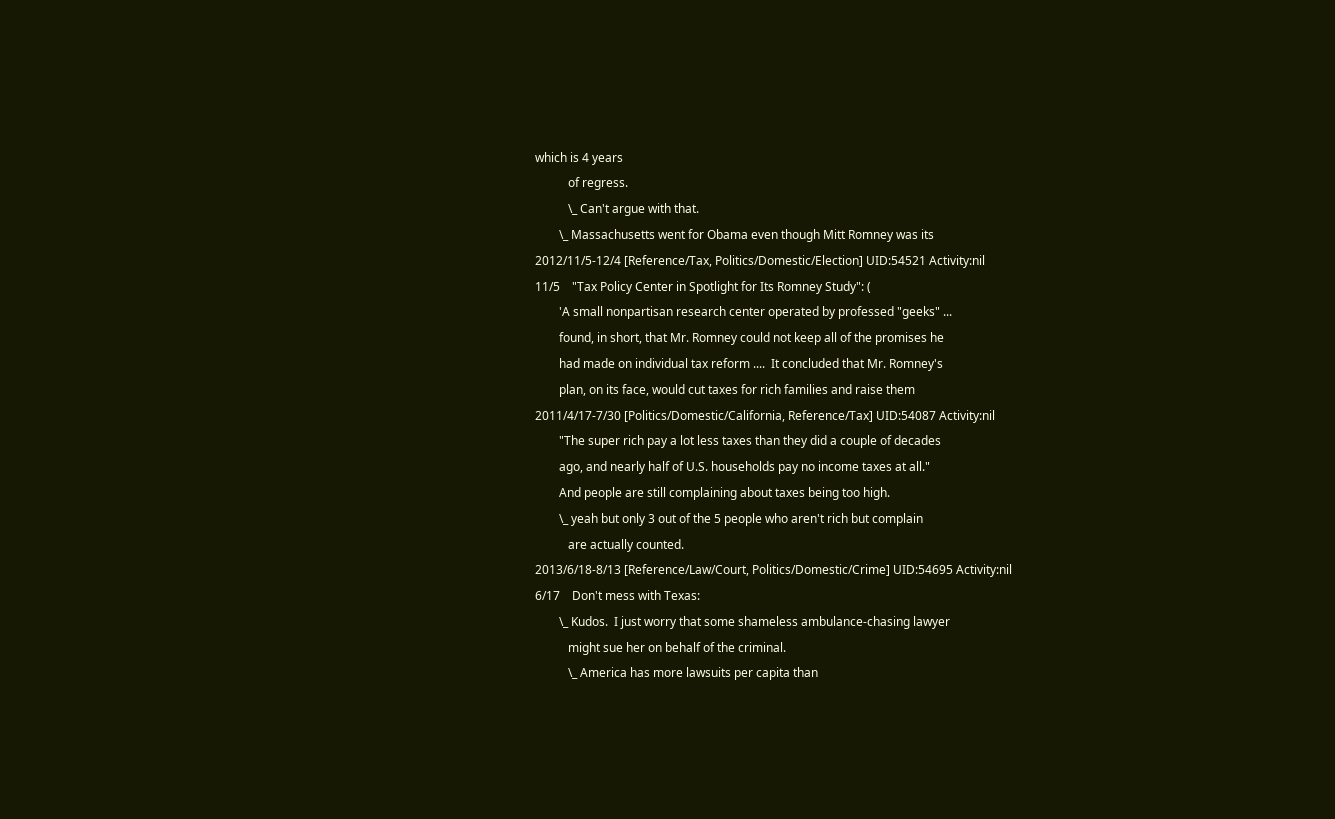which is 4 years
           of regress.
           \_ Can't argue with that.
        \_ Massachusetts went for Obama even though Mitt Romney was its
2012/11/5-12/4 [Reference/Tax, Politics/Domestic/Election] UID:54521 Activity:nil
11/5    "Tax Policy Center in Spotlight for Its Romney Study": (
        'A small nonpartisan research center operated by professed "geeks" ...
        found, in short, that Mr. Romney could not keep all of the promises he
        had made on individual tax reform ....  It concluded that Mr. Romney's
        plan, on its face, would cut taxes for rich families and raise them
2011/4/17-7/30 [Politics/Domestic/California, Reference/Tax] UID:54087 Activity:nil
        "The super rich pay a lot less taxes than they did a couple of decades
        ago, and nearly half of U.S. households pay no income taxes at all."
        And people are still complaining about taxes being too high.
        \_ yeah but only 3 out of the 5 people who aren't rich but complain
           are actually counted.
2013/6/18-8/13 [Reference/Law/Court, Politics/Domestic/Crime] UID:54695 Activity:nil
6/17    Don't mess with Texas:
        \_ Kudos.  I just worry that some shameless ambulance-chasing lawyer
           might sue her on behalf of the criminal.
           \_ America has more lawsuits per capita than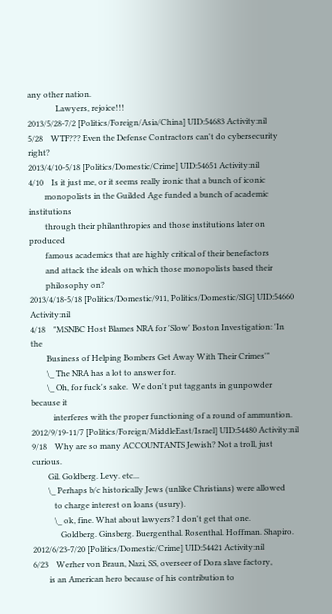any other nation.
              Lawyers, rejoice!!!
2013/5/28-7/2 [Politics/Foreign/Asia/China] UID:54683 Activity:nil
5/28    WTF??? Even the Defense Contractors can't do cybersecurity right?
2013/4/10-5/18 [Politics/Domestic/Crime] UID:54651 Activity:nil
4/10    Is it just me, or it seems really ironic that a bunch of iconic
        monopolists in the Guilded Age funded a bunch of academic institutions
        through their philanthropies and those institutions later on produced
        famous academics that are highly critical of their benefactors
        and attack the ideals on which those monopolists based their
        philosophy on?
2013/4/18-5/18 [Politics/Domestic/911, Politics/Domestic/SIG] UID:54660 Activity:nil
4/18    "MSNBC Host Blames NRA for 'Slow' Boston Investigation: 'In the
        Business of Helping Bombers Get Away With Their Crimes'"
        \_ The NRA has a lot to answer for.
        \_ Oh, for fuck's sake.  We don't put taggants in gunpowder because it
           interferes with the proper functioning of a round of ammuntion.
2012/9/19-11/7 [Politics/Foreign/MiddleEast/Israel] UID:54480 Activity:nil
9/18    Why are so many ACCOUNTANTS Jewish? Not a troll, just curious.
        Gil. Goldberg. Levy. etc...
        \_ Perhaps b/c historically Jews (unlike Christians) were allowed
           to charge interest on loans (usury).
           \_ ok, fine. What about lawyers? I don't get that one.
              Goldberg. Ginsberg. Buergenthal. Rosenthal. Hoffman. Shapiro.
2012/6/23-7/20 [Politics/Domestic/Crime] UID:54421 Activity:nil
6/23    Werher von Braun, Nazi, SS, overseer of Dora slave factory,
        is an American hero because of his contribution to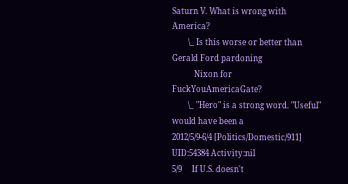Saturn V. What is wrong with America?
        \_ Is this worse or better than Gerald Ford pardoning
           Nixon for FuckYouAmericaGate?
        \_ "Hero" is a strong word. "Useful" would have been a
2012/5/9-6/4 [Politics/Domestic/911] UID:54384 Activity:nil
5/9     If U.S. doesn't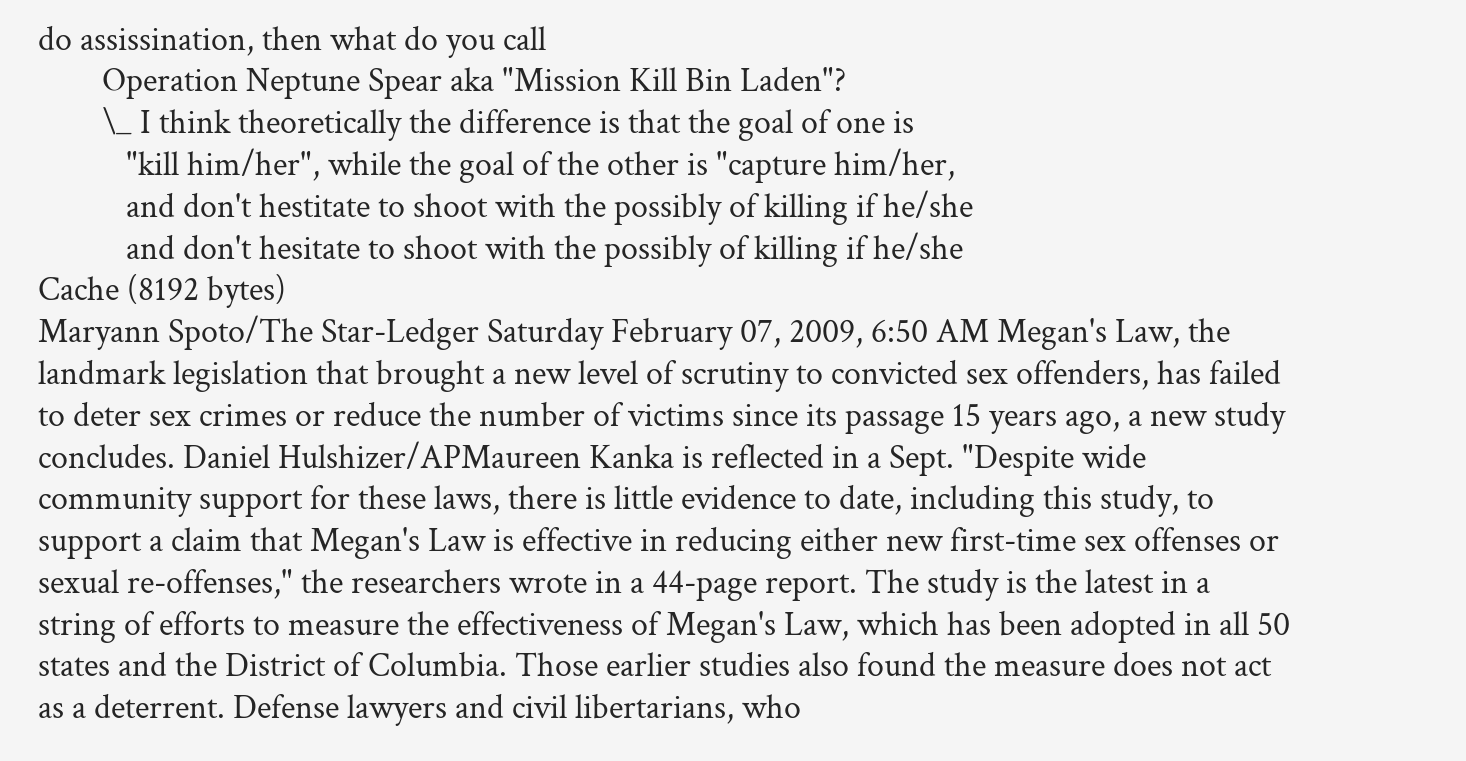do assissination, then what do you call
        Operation Neptune Spear aka "Mission Kill Bin Laden"?
        \_ I think theoretically the difference is that the goal of one is
           "kill him/her", while the goal of the other is "capture him/her,
           and don't hestitate to shoot with the possibly of killing if he/she
           and don't hesitate to shoot with the possibly of killing if he/she
Cache (8192 bytes)
Maryann Spoto/The Star-Ledger Saturday February 07, 2009, 6:50 AM Megan's Law, the landmark legislation that brought a new level of scrutiny to convicted sex offenders, has failed to deter sex crimes or reduce the number of victims since its passage 15 years ago, a new study concludes. Daniel Hulshizer/APMaureen Kanka is reflected in a Sept. "Despite wide community support for these laws, there is little evidence to date, including this study, to support a claim that Megan's Law is effective in reducing either new first-time sex offenses or sexual re-offenses," the researchers wrote in a 44-page report. The study is the latest in a string of efforts to measure the effectiveness of Megan's Law, which has been adopted in all 50 states and the District of Columbia. Those earlier studies also found the measure does not act as a deterrent. Defense lawyers and civil libertarians, who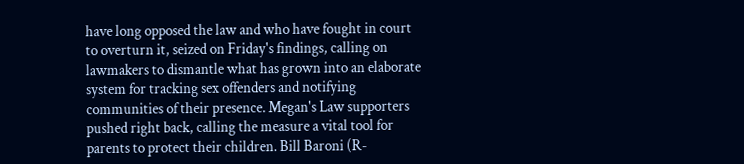have long opposed the law and who have fought in court to overturn it, seized on Friday's findings, calling on lawmakers to dismantle what has grown into an elaborate system for tracking sex offenders and notifying communities of their presence. Megan's Law supporters pushed right back, calling the measure a vital tool for parents to protect their children. Bill Baroni (R-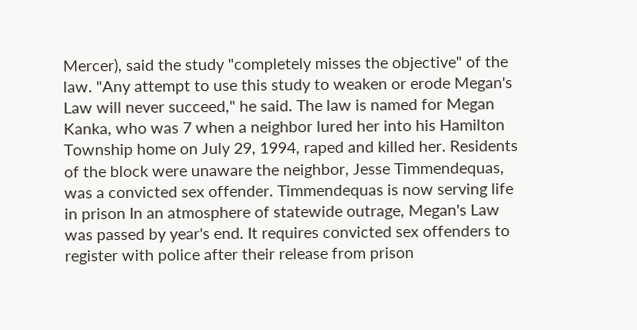Mercer), said the study "completely misses the objective" of the law. "Any attempt to use this study to weaken or erode Megan's Law will never succeed," he said. The law is named for Megan Kanka, who was 7 when a neighbor lured her into his Hamilton Township home on July 29, 1994, raped and killed her. Residents of the block were unaware the neighbor, Jesse Timmendequas, was a convicted sex offender. Timmendequas is now serving life in prison In an atmosphere of statewide outrage, Megan's Law was passed by year's end. It requires convicted sex offenders to register with police after their release from prison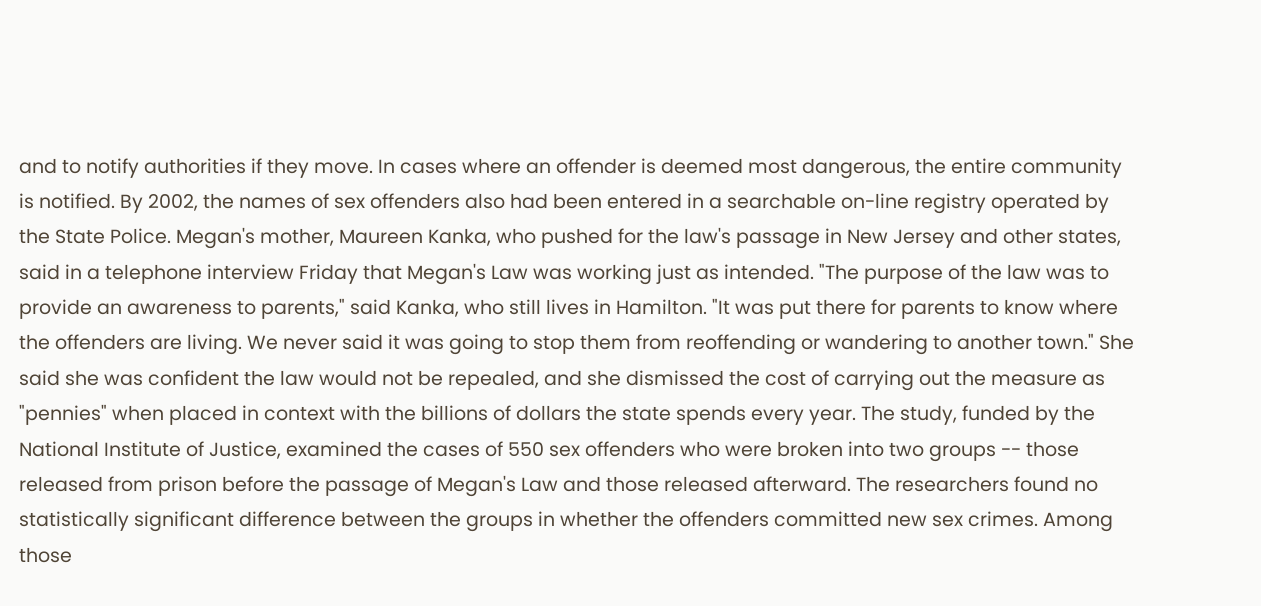and to notify authorities if they move. In cases where an offender is deemed most dangerous, the entire community is notified. By 2002, the names of sex offenders also had been entered in a searchable on-line registry operated by the State Police. Megan's mother, Maureen Kanka, who pushed for the law's passage in New Jersey and other states, said in a telephone interview Friday that Megan's Law was working just as intended. "The purpose of the law was to provide an awareness to parents," said Kanka, who still lives in Hamilton. "It was put there for parents to know where the offenders are living. We never said it was going to stop them from reoffending or wandering to another town." She said she was confident the law would not be repealed, and she dismissed the cost of carrying out the measure as "pennies" when placed in context with the billions of dollars the state spends every year. The study, funded by the National Institute of Justice, examined the cases of 550 sex offenders who were broken into two groups -- those released from prison before the passage of Megan's Law and those released afterward. The researchers found no statistically significant difference between the groups in whether the offenders committed new sex crimes. Among those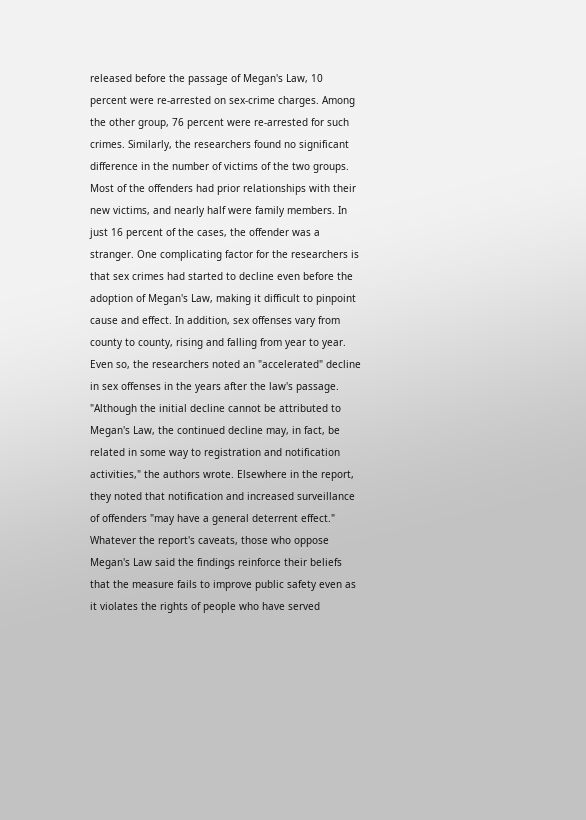released before the passage of Megan's Law, 10 percent were re-arrested on sex-crime charges. Among the other group, 76 percent were re-arrested for such crimes. Similarly, the researchers found no significant difference in the number of victims of the two groups. Most of the offenders had prior relationships with their new victims, and nearly half were family members. In just 16 percent of the cases, the offender was a stranger. One complicating factor for the researchers is that sex crimes had started to decline even before the adoption of Megan's Law, making it difficult to pinpoint cause and effect. In addition, sex offenses vary from county to county, rising and falling from year to year. Even so, the researchers noted an "accelerated" decline in sex offenses in the years after the law's passage. "Although the initial decline cannot be attributed to Megan's Law, the continued decline may, in fact, be related in some way to registration and notification activities," the authors wrote. Elsewhere in the report, they noted that notification and increased surveillance of offenders "may have a general deterrent effect." Whatever the report's caveats, those who oppose Megan's Law said the findings reinforce their beliefs that the measure fails to improve public safety even as it violates the rights of people who have served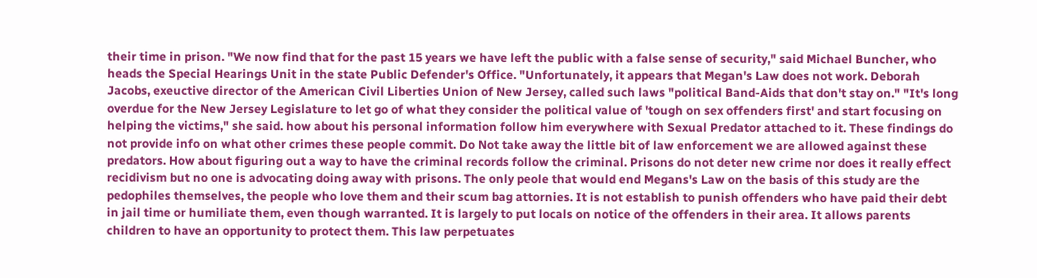their time in prison. "We now find that for the past 15 years we have left the public with a false sense of security," said Michael Buncher, who heads the Special Hearings Unit in the state Public Defender's Office. "Unfortunately, it appears that Megan's Law does not work. Deborah Jacobs, exeuctive director of the American Civil Liberties Union of New Jersey, called such laws "political Band-Aids that don't stay on." "It's long overdue for the New Jersey Legislature to let go of what they consider the political value of 'tough on sex offenders first' and start focusing on helping the victims," she said. how about his personal information follow him everywhere with Sexual Predator attached to it. These findings do not provide info on what other crimes these people commit. Do Not take away the little bit of law enforcement we are allowed against these predators. How about figuring out a way to have the criminal records follow the criminal. Prisons do not deter new crime nor does it really effect recidivism but no one is advocating doing away with prisons. The only peole that would end Megans's Law on the basis of this study are the pedophiles themselves, the people who love them and their scum bag attornies. It is not establish to punish offenders who have paid their debt in jail time or humiliate them, even though warranted. It is largely to put locals on notice of the offenders in their area. It allows parents children to have an opportunity to protect them. This law perpetuates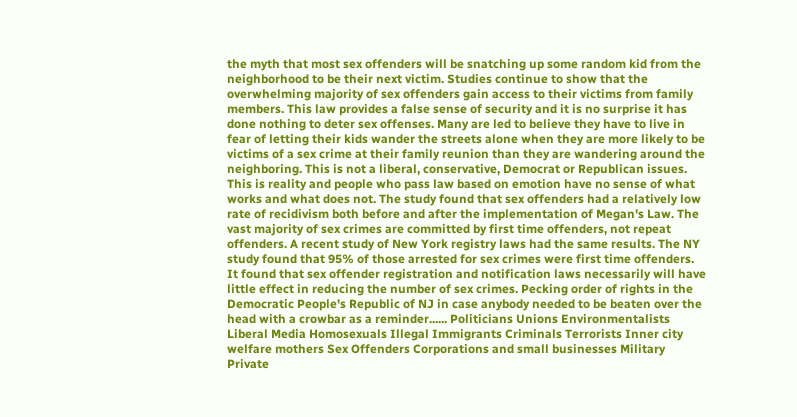the myth that most sex offenders will be snatching up some random kid from the neighborhood to be their next victim. Studies continue to show that the overwhelming majority of sex offenders gain access to their victims from family members. This law provides a false sense of security and it is no surprise it has done nothing to deter sex offenses. Many are led to believe they have to live in fear of letting their kids wander the streets alone when they are more likely to be victims of a sex crime at their family reunion than they are wandering around the neighboring. This is not a liberal, conservative, Democrat or Republican issues. This is reality and people who pass law based on emotion have no sense of what works and what does not. The study found that sex offenders had a relatively low rate of recidivism both before and after the implementation of Megan's Law. The vast majority of sex crimes are committed by first time offenders, not repeat offenders. A recent study of New York registry laws had the same results. The NY study found that 95% of those arrested for sex crimes were first time offenders. It found that sex offender registration and notification laws necessarily will have little effect in reducing the number of sex crimes. Pecking order of rights in the Democratic People's Republic of NJ in case anybody needed to be beaten over the head with a crowbar as a reminder...... Politicians Unions Environmentalists Liberal Media Homosexuals Illegal Immigrants Criminals Terrorists Inner city welfare mothers Sex Offenders Corporations and small businesses Military Private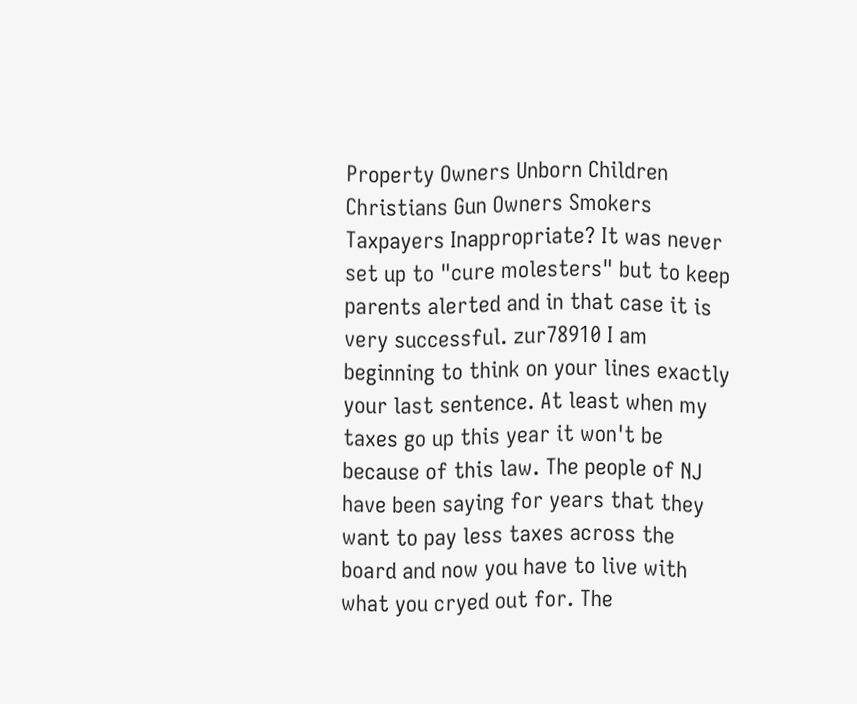Property Owners Unborn Children Christians Gun Owners Smokers Taxpayers Inappropriate? It was never set up to "cure molesters" but to keep parents alerted and in that case it is very successful. zur78910 I am beginning to think on your lines exactly your last sentence. At least when my taxes go up this year it won't be because of this law. The people of NJ have been saying for years that they want to pay less taxes across the board and now you have to live with what you cryed out for. The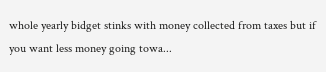whole yearly bidget stinks with money collected from taxes but if you want less money going towa...